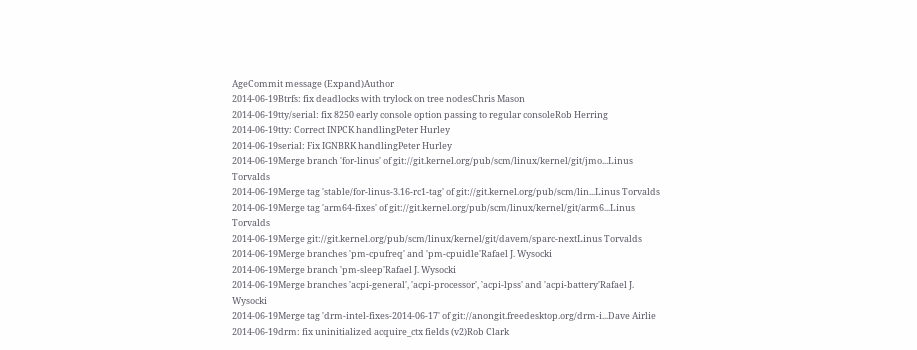AgeCommit message (Expand)Author
2014-06-19Btrfs: fix deadlocks with trylock on tree nodesChris Mason
2014-06-19tty/serial: fix 8250 early console option passing to regular consoleRob Herring
2014-06-19tty: Correct INPCK handlingPeter Hurley
2014-06-19serial: Fix IGNBRK handlingPeter Hurley
2014-06-19Merge branch 'for-linus' of git://git.kernel.org/pub/scm/linux/kernel/git/jmo...Linus Torvalds
2014-06-19Merge tag 'stable/for-linus-3.16-rc1-tag' of git://git.kernel.org/pub/scm/lin...Linus Torvalds
2014-06-19Merge tag 'arm64-fixes' of git://git.kernel.org/pub/scm/linux/kernel/git/arm6...Linus Torvalds
2014-06-19Merge git://git.kernel.org/pub/scm/linux/kernel/git/davem/sparc-nextLinus Torvalds
2014-06-19Merge branches 'pm-cpufreq' and 'pm-cpuidle'Rafael J. Wysocki
2014-06-19Merge branch 'pm-sleep'Rafael J. Wysocki
2014-06-19Merge branches 'acpi-general', 'acpi-processor', 'acpi-lpss' and 'acpi-battery'Rafael J. Wysocki
2014-06-19Merge tag 'drm-intel-fixes-2014-06-17' of git://anongit.freedesktop.org/drm-i...Dave Airlie
2014-06-19drm: fix uninitialized acquire_ctx fields (v2)Rob Clark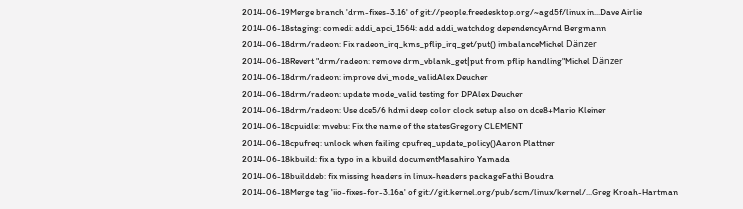2014-06-19Merge branch 'drm-fixes-3.16' of git://people.freedesktop.org/~agd5f/linux in...Dave Airlie
2014-06-18staging: comedi: addi_apci_1564: add addi_watchdog dependencyArnd Bergmann
2014-06-18drm/radeon: Fix radeon_irq_kms_pflip_irq_get/put() imbalanceMichel Dänzer
2014-06-18Revert "drm/radeon: remove drm_vblank_get|put from pflip handling"Michel Dänzer
2014-06-18drm/radeon: improve dvi_mode_validAlex Deucher
2014-06-18drm/radeon: update mode_valid testing for DPAlex Deucher
2014-06-18drm/radeon: Use dce5/6 hdmi deep color clock setup also on dce8+Mario Kleiner
2014-06-18cpuidle: mvebu: Fix the name of the statesGregory CLEMENT
2014-06-18cpufreq: unlock when failing cpufreq_update_policy()Aaron Plattner
2014-06-18kbuild: fix a typo in a kbuild documentMasahiro Yamada
2014-06-18builddeb: fix missing headers in linux-headers packageFathi Boudra
2014-06-18Merge tag 'iio-fixes-for-3.16a' of git://git.kernel.org/pub/scm/linux/kernel/...Greg Kroah-Hartman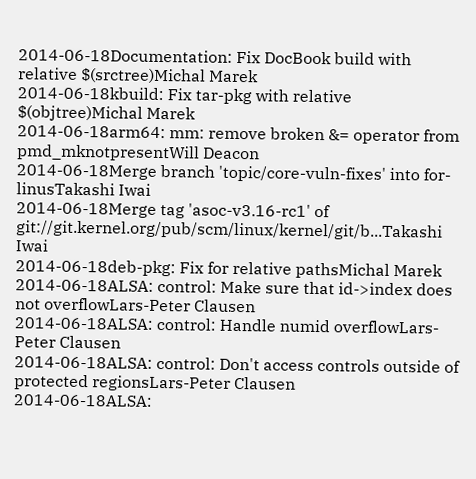2014-06-18Documentation: Fix DocBook build with relative $(srctree)Michal Marek
2014-06-18kbuild: Fix tar-pkg with relative $(objtree)Michal Marek
2014-06-18arm64: mm: remove broken &= operator from pmd_mknotpresentWill Deacon
2014-06-18Merge branch 'topic/core-vuln-fixes' into for-linusTakashi Iwai
2014-06-18Merge tag 'asoc-v3.16-rc1' of git://git.kernel.org/pub/scm/linux/kernel/git/b...Takashi Iwai
2014-06-18deb-pkg: Fix for relative pathsMichal Marek
2014-06-18ALSA: control: Make sure that id->index does not overflowLars-Peter Clausen
2014-06-18ALSA: control: Handle numid overflowLars-Peter Clausen
2014-06-18ALSA: control: Don't access controls outside of protected regionsLars-Peter Clausen
2014-06-18ALSA: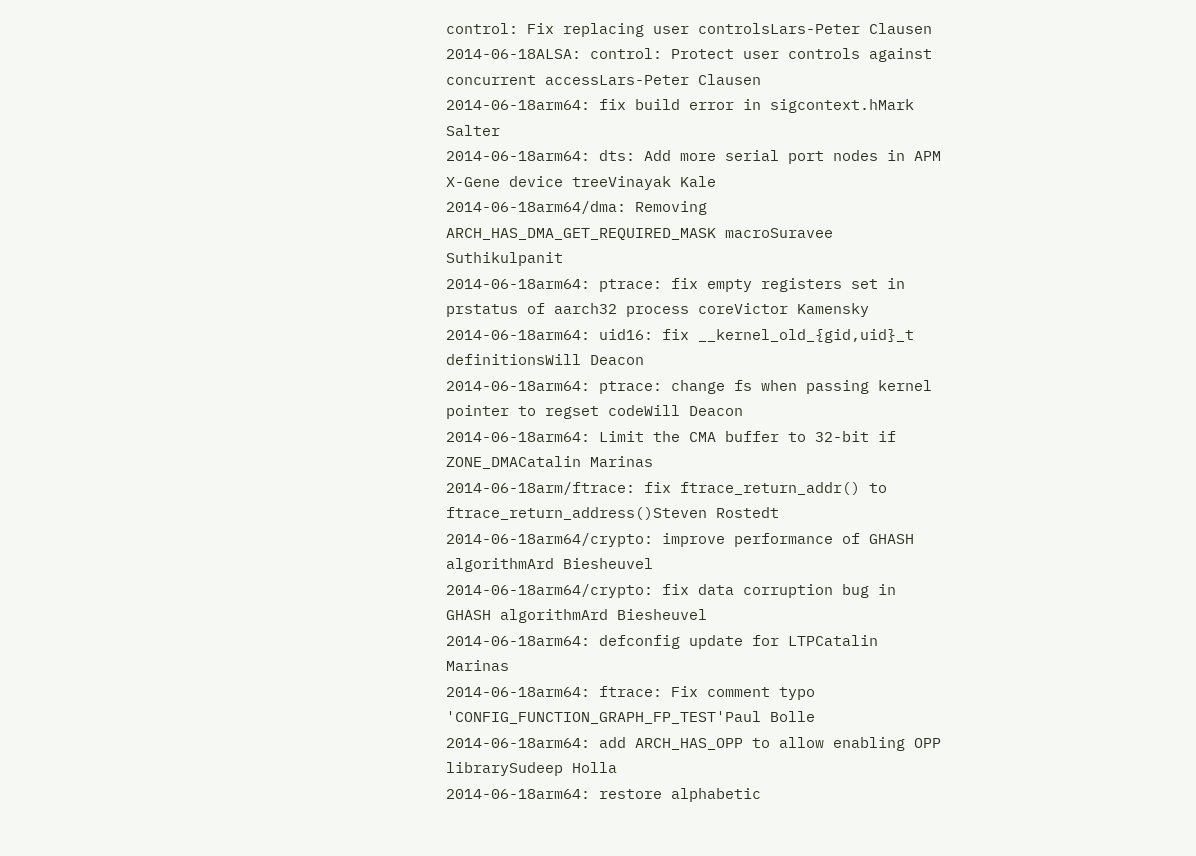control: Fix replacing user controlsLars-Peter Clausen
2014-06-18ALSA: control: Protect user controls against concurrent accessLars-Peter Clausen
2014-06-18arm64: fix build error in sigcontext.hMark Salter
2014-06-18arm64: dts: Add more serial port nodes in APM X-Gene device treeVinayak Kale
2014-06-18arm64/dma: Removing ARCH_HAS_DMA_GET_REQUIRED_MASK macroSuravee Suthikulpanit
2014-06-18arm64: ptrace: fix empty registers set in prstatus of aarch32 process coreVictor Kamensky
2014-06-18arm64: uid16: fix __kernel_old_{gid,uid}_t definitionsWill Deacon
2014-06-18arm64: ptrace: change fs when passing kernel pointer to regset codeWill Deacon
2014-06-18arm64: Limit the CMA buffer to 32-bit if ZONE_DMACatalin Marinas
2014-06-18arm/ftrace: fix ftrace_return_addr() to ftrace_return_address()Steven Rostedt
2014-06-18arm64/crypto: improve performance of GHASH algorithmArd Biesheuvel
2014-06-18arm64/crypto: fix data corruption bug in GHASH algorithmArd Biesheuvel
2014-06-18arm64: defconfig update for LTPCatalin Marinas
2014-06-18arm64: ftrace: Fix comment typo 'CONFIG_FUNCTION_GRAPH_FP_TEST'Paul Bolle
2014-06-18arm64: add ARCH_HAS_OPP to allow enabling OPP librarySudeep Holla
2014-06-18arm64: restore alphabetic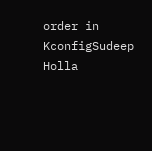order in KconfigSudeep Holla